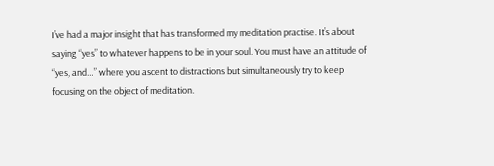I’ve had a major insight that has transformed my meditation practise. It’s about saying “yes” to whatever happens to be in your soul. You must have an attitude of “yes, and…” where you ascent to distractions but simultaneously try to keep focusing on the object of meditation.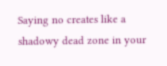Saying no creates like a shadowy dead zone in your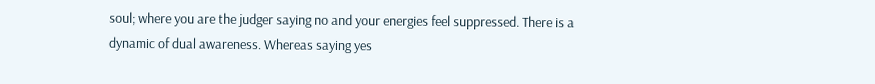soul; where you are the judger saying no and your energies feel suppressed. There is a dynamic of dual awareness. Whereas saying yes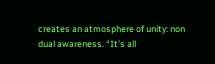creates an atmosphere of unity: non dual awareness. “It’s all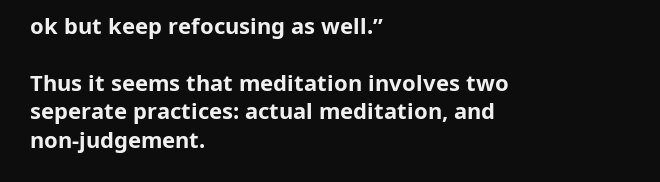ok but keep refocusing as well.”

Thus it seems that meditation involves two seperate practices: actual meditation, and non-judgement.